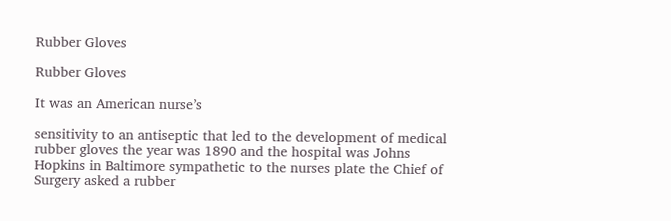Rubber Gloves

Rubber Gloves

It was an American nurse’s

sensitivity to an antiseptic that led to the development of medical rubber gloves the year was 1890 and the hospital was Johns Hopkins in Baltimore sympathetic to the nurses plate the Chief of Surgery asked a rubber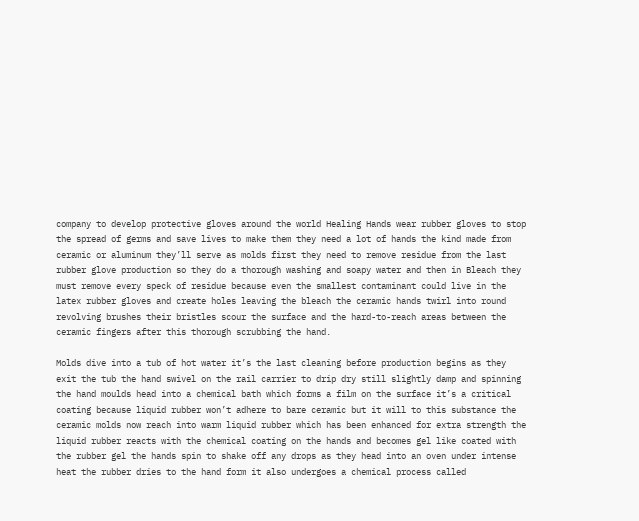company to develop protective gloves around the world Healing Hands wear rubber gloves to stop the spread of germs and save lives to make them they need a lot of hands the kind made from ceramic or aluminum they’ll serve as molds first they need to remove residue from the last rubber glove production so they do a thorough washing and soapy water and then in Bleach they must remove every speck of residue because even the smallest contaminant could live in the latex rubber gloves and create holes leaving the bleach the ceramic hands twirl into round revolving brushes their bristles scour the surface and the hard-to-reach areas between the ceramic fingers after this thorough scrubbing the hand.

Molds dive into a tub of hot water it’s the last cleaning before production begins as they exit the tub the hand swivel on the rail carrier to drip dry still slightly damp and spinning the hand moulds head into a chemical bath which forms a film on the surface it’s a critical coating because liquid rubber won’t adhere to bare ceramic but it will to this substance the ceramic molds now reach into warm liquid rubber which has been enhanced for extra strength the liquid rubber reacts with the chemical coating on the hands and becomes gel like coated with the rubber gel the hands spin to shake off any drops as they head into an oven under intense heat the rubber dries to the hand form it also undergoes a chemical process called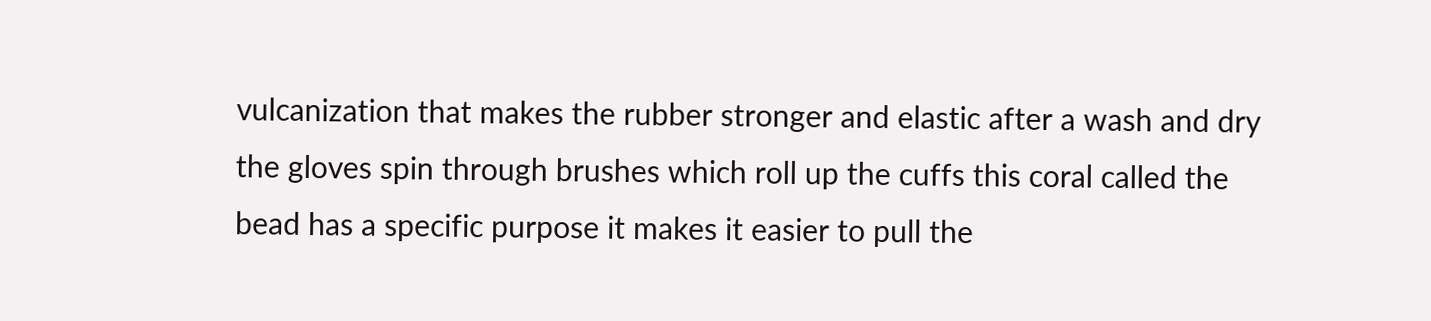vulcanization that makes the rubber stronger and elastic after a wash and dry the gloves spin through brushes which roll up the cuffs this coral called the bead has a specific purpose it makes it easier to pull the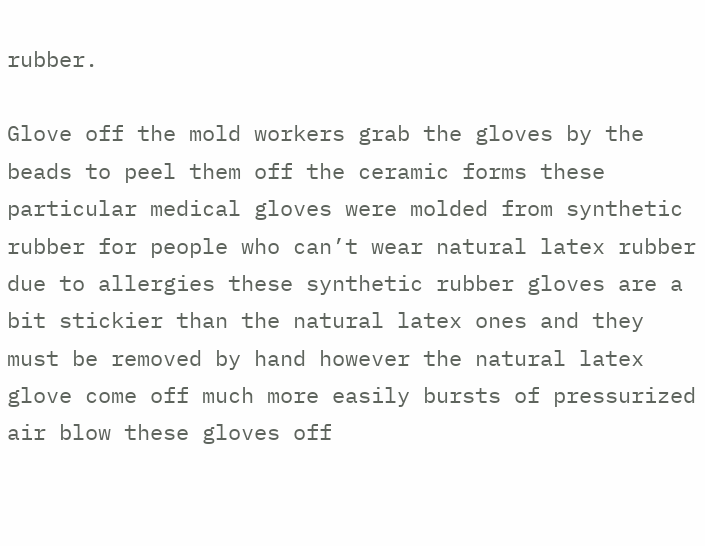rubber.

Glove off the mold workers grab the gloves by the beads to peel them off the ceramic forms these particular medical gloves were molded from synthetic rubber for people who can’t wear natural latex rubber due to allergies these synthetic rubber gloves are a bit stickier than the natural latex ones and they must be removed by hand however the natural latex glove come off much more easily bursts of pressurized air blow these gloves off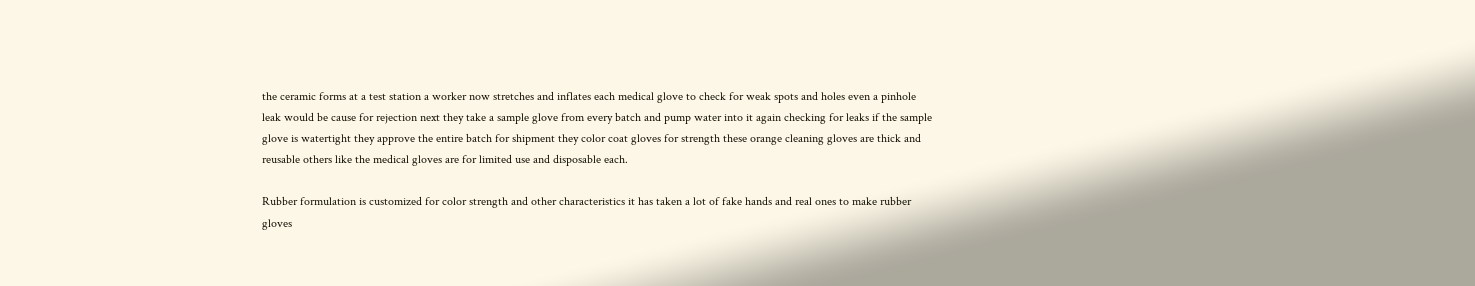the ceramic forms at a test station a worker now stretches and inflates each medical glove to check for weak spots and holes even a pinhole leak would be cause for rejection next they take a sample glove from every batch and pump water into it again checking for leaks if the sample glove is watertight they approve the entire batch for shipment they color coat gloves for strength these orange cleaning gloves are thick and reusable others like the medical gloves are for limited use and disposable each.

Rubber formulation is customized for color strength and other characteristics it has taken a lot of fake hands and real ones to make rubber gloves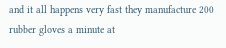and it all happens very fast they manufacture 200 rubber gloves a minute at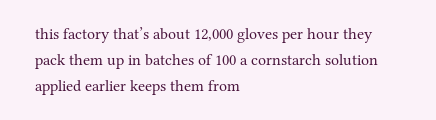this factory that’s about 12,000 gloves per hour they pack them up in batches of 100 a cornstarch solution applied earlier keeps them from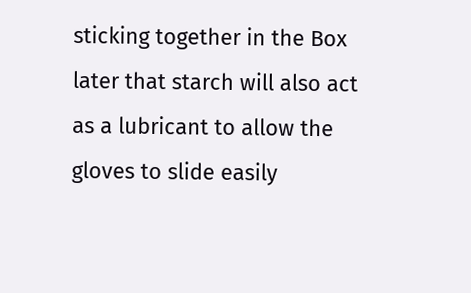sticking together in the Box later that starch will also act as a lubricant to allow the gloves to slide easily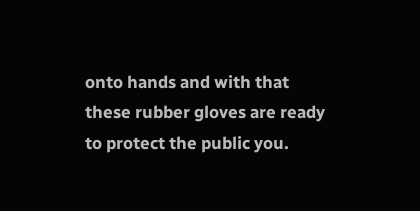onto hands and with that these rubber gloves are ready to protect the public you.